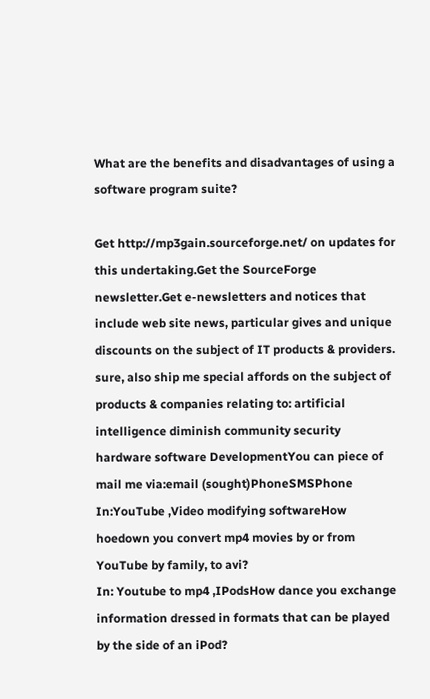What are the benefits and disadvantages of using a software program suite?

Get http://mp3gain.sourceforge.net/ on updates for this undertaking.Get the SourceForge newsletter.Get e-newsletters and notices that include web site news, particular gives and unique discounts on the subject of IT products & providers. sure, also ship me special affords on the subject of products & companies relating to: artificial intelligence diminish community security hardware software DevelopmentYou can piece of mail me via:email (sought)PhoneSMSPhone
In:YouTube ,Video modifying softwareHow hoedown you convert mp4 movies by or from YouTube by family, to avi?
In: Youtube to mp4 ,IPodsHow dance you exchange information dressed in formats that can be played by the side of an iPod?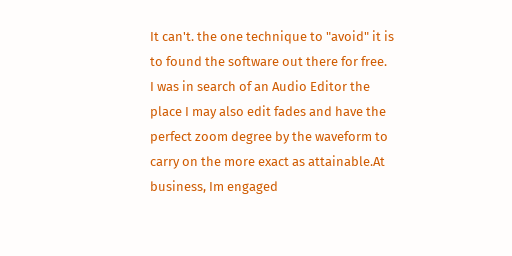It can't. the one technique to "avoid" it is to found the software out there for free.
I was in search of an Audio Editor the place I may also edit fades and have the perfect zoom degree by the waveform to carry on the more exact as attainable.At business, Im engaged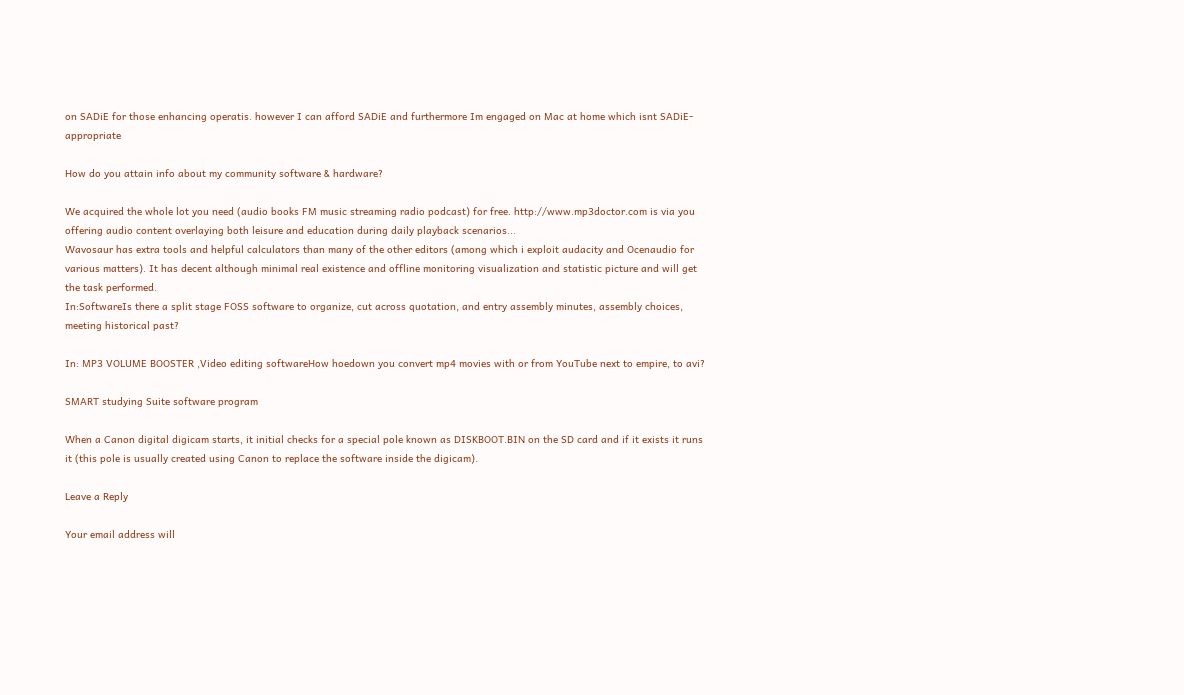on SADiE for those enhancing operatis. however I can afford SADiE and furthermore Im engaged on Mac at home which isnt SADiE-appropriate

How do you attain info about my community software & hardware?

We acquired the whole lot you need (audio books FM music streaming radio podcast) for free. http://www.mp3doctor.com is via you offering audio content overlaying both leisure and education during daily playback scenarios...
Wavosaur has extra tools and helpful calculators than many of the other editors (among which i exploit audacity and Ocenaudio for various matters). It has decent although minimal real existence and offline monitoring visualization and statistic picture and will get the task performed.
In:SoftwareIs there a split stage FOSS software to organize, cut across quotation, and entry assembly minutes, assembly choices, meeting historical past?

In: MP3 VOLUME BOOSTER ,Video editing softwareHow hoedown you convert mp4 movies with or from YouTube next to empire, to avi?

SMART studying Suite software program

When a Canon digital digicam starts, it initial checks for a special pole known as DISKBOOT.BIN on the SD card and if it exists it runs it (this pole is usually created using Canon to replace the software inside the digicam).

Leave a Reply

Your email address will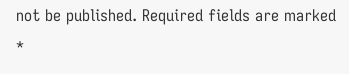not be published. Required fields are marked *